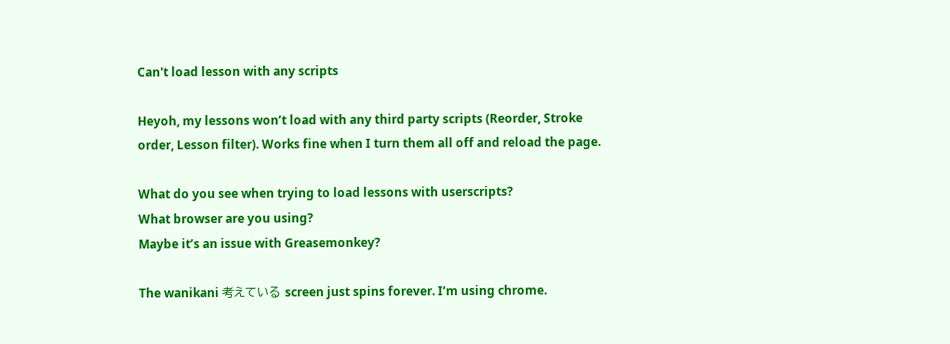Can't load lesson with any scripts

Heyoh, my lessons won’t load with any third party scripts (Reorder, Stroke order, Lesson filter). Works fine when I turn them all off and reload the page.

What do you see when trying to load lessons with userscripts?
What browser are you using?
Maybe it’s an issue with Greasemonkey?

The wanikani 考えている screen just spins forever. I’m using chrome.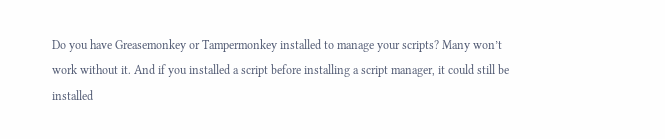Do you have Greasemonkey or Tampermonkey installed to manage your scripts? Many won’t work without it. And if you installed a script before installing a script manager, it could still be installed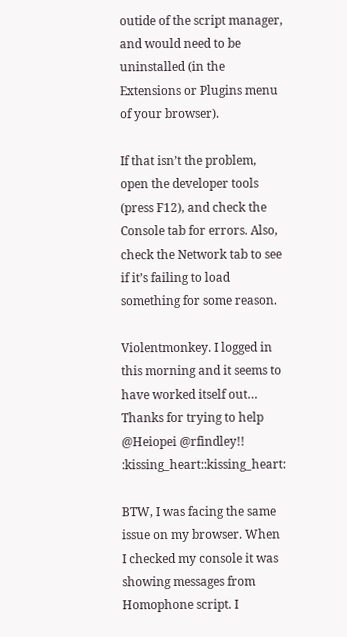outide of the script manager, and would need to be uninstalled (in the Extensions or Plugins menu of your browser).

If that isn’t the problem, open the developer tools (press F12), and check the Console tab for errors. Also, check the Network tab to see if it’s failing to load something for some reason.

Violentmonkey. I logged in this morning and it seems to have worked itself out… Thanks for trying to help @Heiopei @rfindley!! :kissing_heart::kissing_heart:

BTW, I was facing the same issue on my browser. When I checked my console it was showing messages from Homophone script. I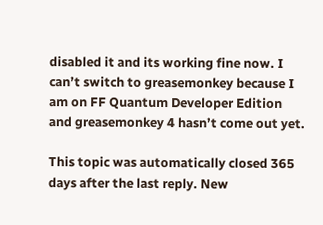disabled it and its working fine now. I can’t switch to greasemonkey because I am on FF Quantum Developer Edition and greasemonkey 4 hasn’t come out yet.

This topic was automatically closed 365 days after the last reply. New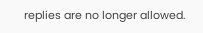replies are no longer allowed.